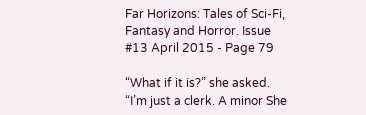Far Horizons: Tales of Sci-Fi, Fantasy and Horror. Issue #13 April 2015 - Page 79

“What if it is?” she asked. “I’m just a clerk. A minor She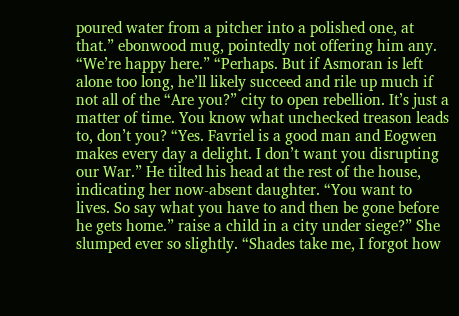poured water from a pitcher into a polished one, at that.” ebonwood mug, pointedly not offering him any. “We’re happy here.” “Perhaps. But if Asmoran is left alone too long, he’ll likely succeed and rile up much if not all of the “Are you?” city to open rebellion. It’s just a matter of time. You know what unchecked treason leads to, don’t you? “Yes. Favriel is a good man and Eogwen makes every day a delight. I don’t want you disrupting our War.” He tilted his head at the rest of the house, indicating her now-absent daughter. “You want to lives. So say what you have to and then be gone before he gets home.” raise a child in a city under siege?” She slumped ever so slightly. “Shades take me, I forgot how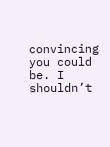convincing you could be. I shouldn’t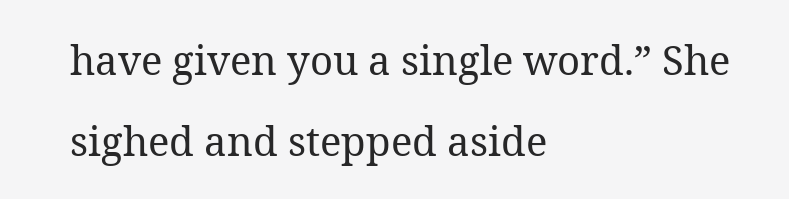have given you a single word.” She sighed and stepped aside